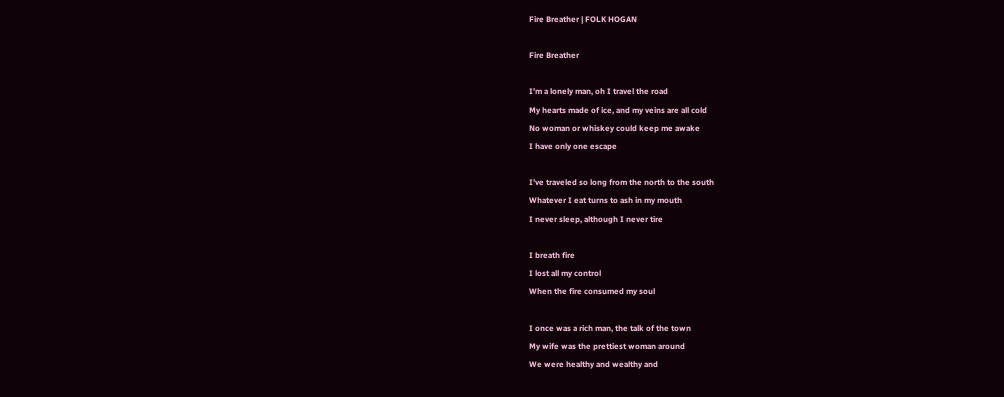Fire Breather | FOLK HOGAN

Fire Breather

I’m a lonely man, oh I travel the road
My hearts made of ice, and my veins are all cold
No woman or whiskey could keep me awake
I have only one escape

I’ve traveled so long from the north to the south
Whatever I eat turns to ash in my mouth
I never sleep, although I never tire

I breath fire
I lost all my control
When the fire consumed my soul

I once was a rich man, the talk of the town
My wife was the prettiest woman around
We were healthy and wealthy and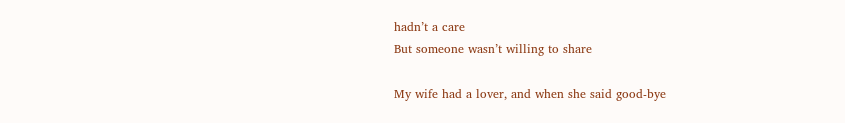hadn’t a care
But someone wasn’t willing to share

My wife had a lover, and when she said good-bye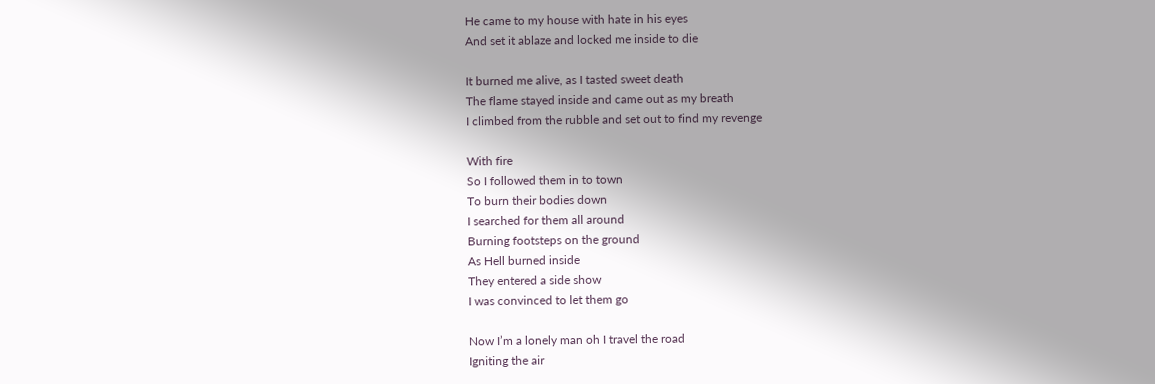He came to my house with hate in his eyes
And set it ablaze and locked me inside to die

It burned me alive, as I tasted sweet death
The flame stayed inside and came out as my breath
I climbed from the rubble and set out to find my revenge

With fire
So I followed them in to town
To burn their bodies down
I searched for them all around
Burning footsteps on the ground
As Hell burned inside
They entered a side show
I was convinced to let them go

Now I’m a lonely man oh I travel the road
Igniting the air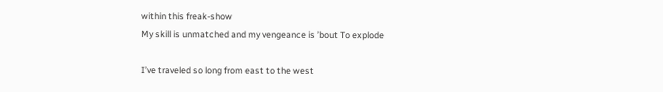within this freak-show
My skill is unmatched and my vengeance is ’bout To explode

I’ve traveled so long from east to the west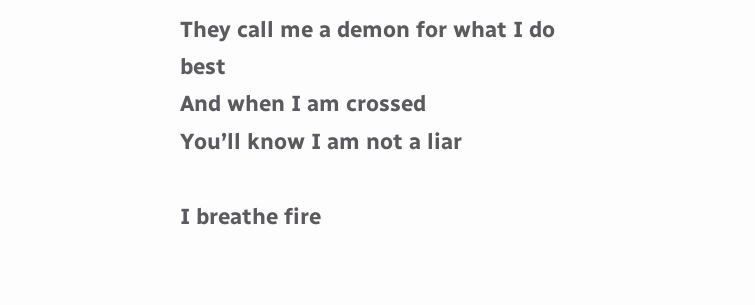They call me a demon for what I do best
And when I am crossed
You’ll know I am not a liar

I breathe fire